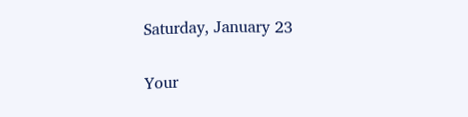Saturday, January 23


Your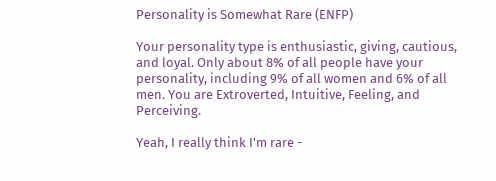Personality is Somewhat Rare (ENFP)

Your personality type is enthusiastic, giving, cautious, and loyal. Only about 8% of all people have your personality, including 9% of all women and 6% of all men. You are Extroverted, Intuitive, Feeling, and Perceiving.

Yeah, I really think I'm rare -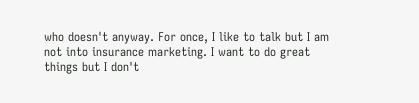who doesn't anyway. For once, I like to talk but I am not into insurance marketing. I want to do great things but I don't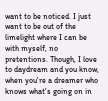want to be noticed. I just want to be out of the limelight where I can be with myself, no pretentions. Though, I love to daydream and you know, when you're a dreamer who knows what's going on in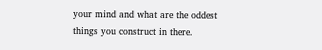your mind and what are the oddest things you construct in there.